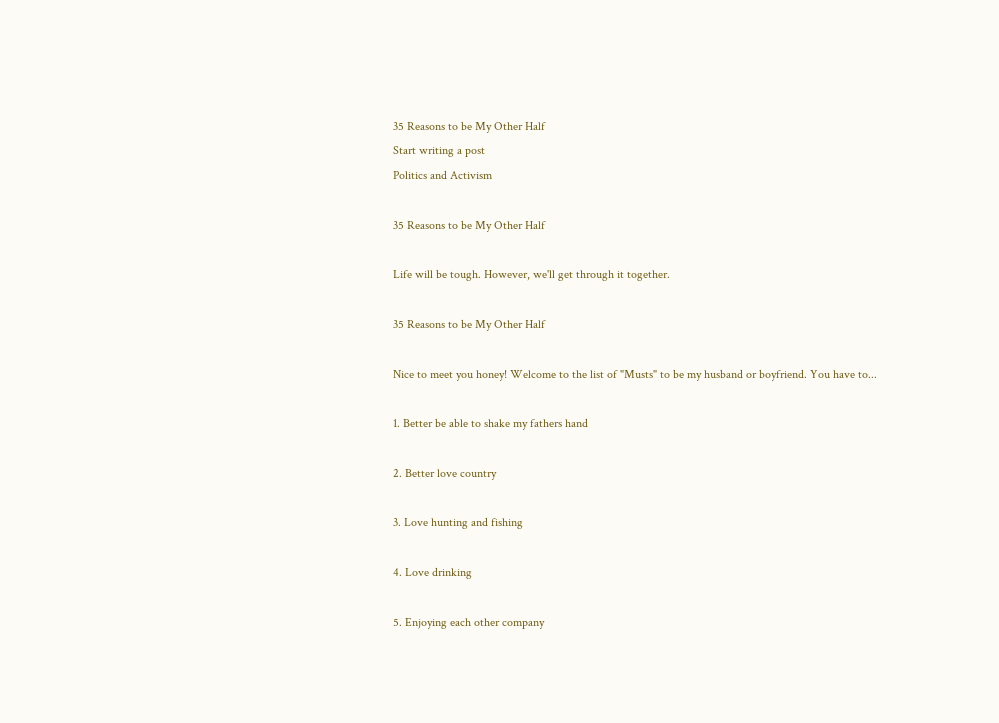35 Reasons to be My Other Half
Start writing a post
Politics and Activism

35 Reasons to be My Other Half

Life will be tough. However, we'll get through it together.

35 Reasons to be My Other Half

Nice to meet you honey! Welcome to the list of "Musts" to be my husband or boyfriend. You have to...

1. Better be able to shake my fathers hand

2. Better love country

3. Love hunting and fishing

4. Love drinking

5. Enjoying each other company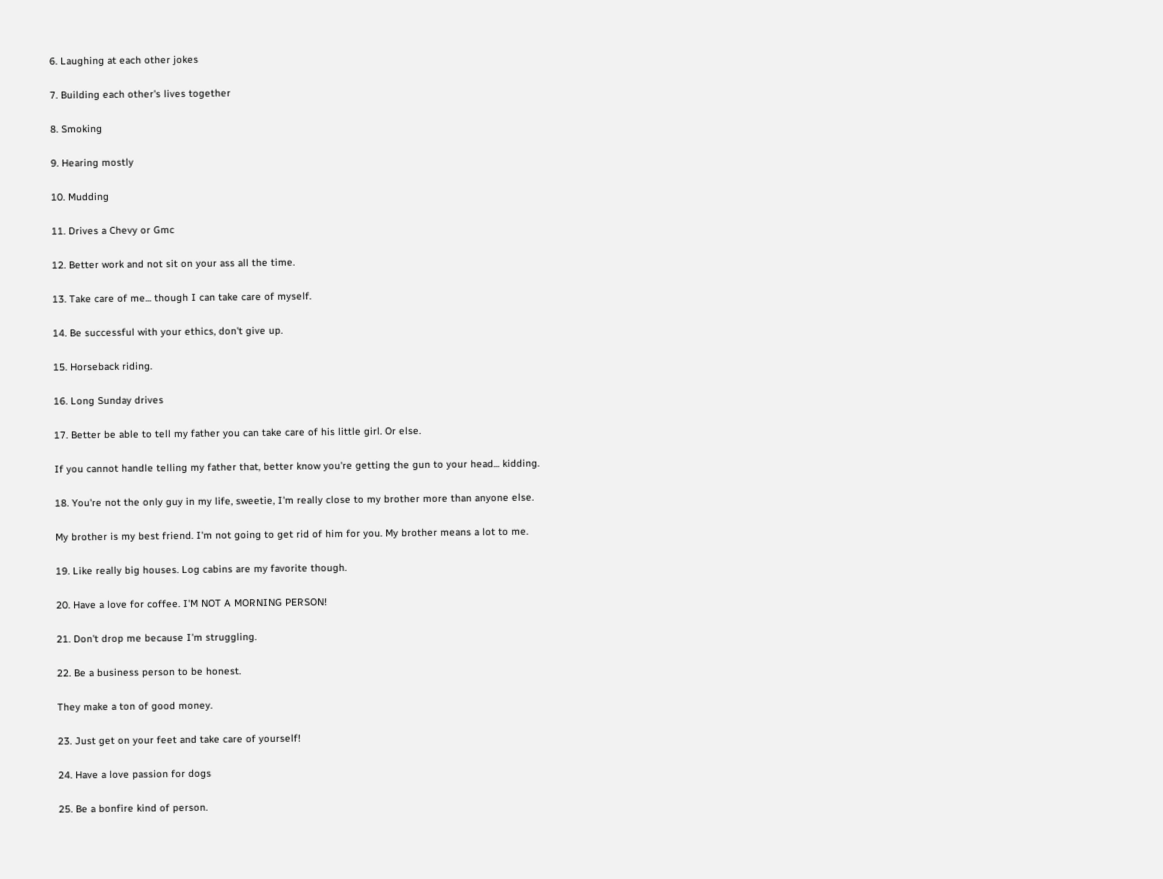6. Laughing at each other jokes

7. Building each other's lives together

8. Smoking

9. Hearing mostly

10. Mudding

11. Drives a Chevy or Gmc

12. Better work and not sit on your ass all the time.

13. Take care of me... though I can take care of myself.

14. Be successful with your ethics, don't give up.

15. Horseback riding.

16. Long Sunday drives

17. Better be able to tell my father you can take care of his little girl. Or else.

If you cannot handle telling my father that, better know you're getting the gun to your head... kidding.

18. You're not the only guy in my life, sweetie, I'm really close to my brother more than anyone else.

My brother is my best friend. I'm not going to get rid of him for you. My brother means a lot to me.

19. Like really big houses. Log cabins are my favorite though.

20. Have a love for coffee. I'M NOT A MORNING PERSON!

21. Don't drop me because I'm struggling.

22. Be a business person to be honest.

They make a ton of good money.

23. Just get on your feet and take care of yourself!

24. Have a love passion for dogs

25. Be a bonfire kind of person.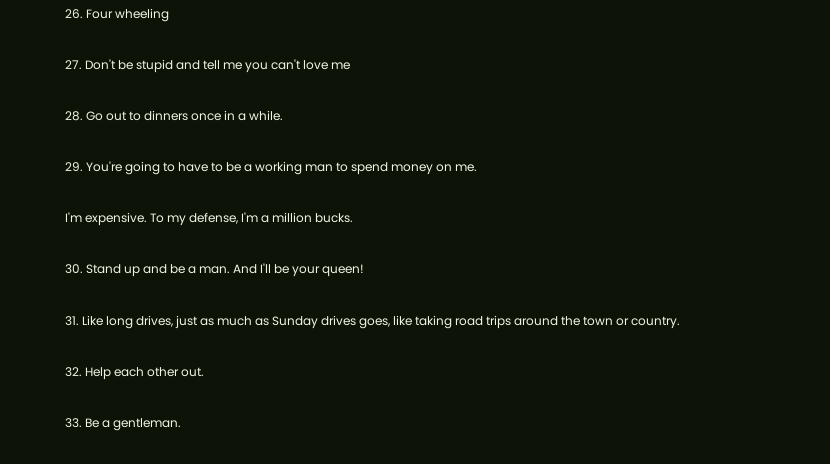26. Four wheeling

27. Don't be stupid and tell me you can't love me

28. Go out to dinners once in a while.

29. You're going to have to be a working man to spend money on me.

I'm expensive. To my defense, I'm a million bucks.

30. Stand up and be a man. And I'll be your queen!

31. Like long drives, just as much as Sunday drives goes, like taking road trips around the town or country.

32. Help each other out.

33. Be a gentleman.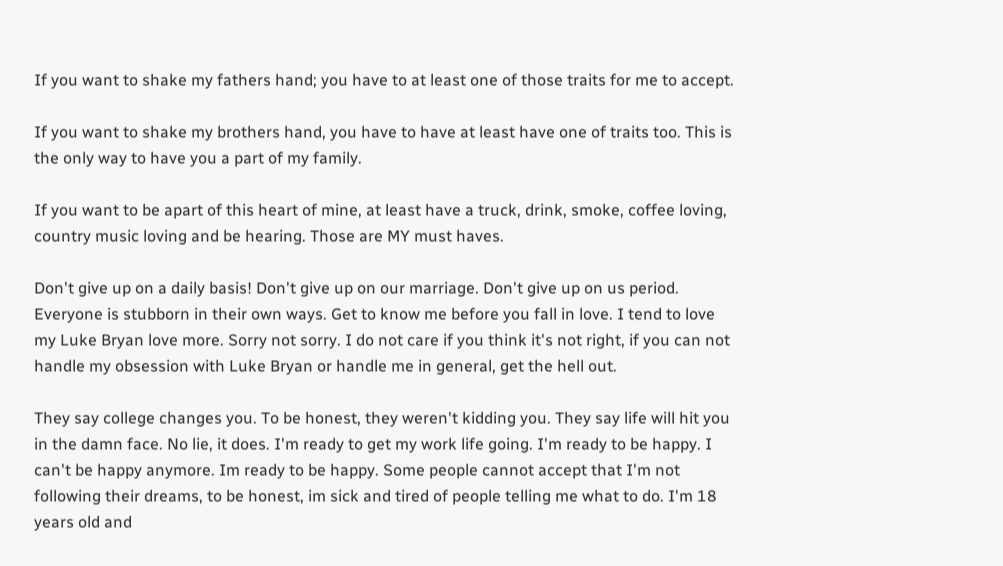If you want to shake my fathers hand; you have to at least one of those traits for me to accept.

If you want to shake my brothers hand, you have to have at least have one of traits too. This is the only way to have you a part of my family.

If you want to be apart of this heart of mine, at least have a truck, drink, smoke, coffee loving, country music loving and be hearing. Those are MY must haves.

Don't give up on a daily basis! Don't give up on our marriage. Don't give up on us period. Everyone is stubborn in their own ways. Get to know me before you fall in love. I tend to love my Luke Bryan love more. Sorry not sorry. I do not care if you think it's not right, if you can not handle my obsession with Luke Bryan or handle me in general, get the hell out.

They say college changes you. To be honest, they weren't kidding you. They say life will hit you in the damn face. No lie, it does. I'm ready to get my work life going. I'm ready to be happy. I can't be happy anymore. Im ready to be happy. Some people cannot accept that I'm not following their dreams, to be honest, im sick and tired of people telling me what to do. I'm 18 years old and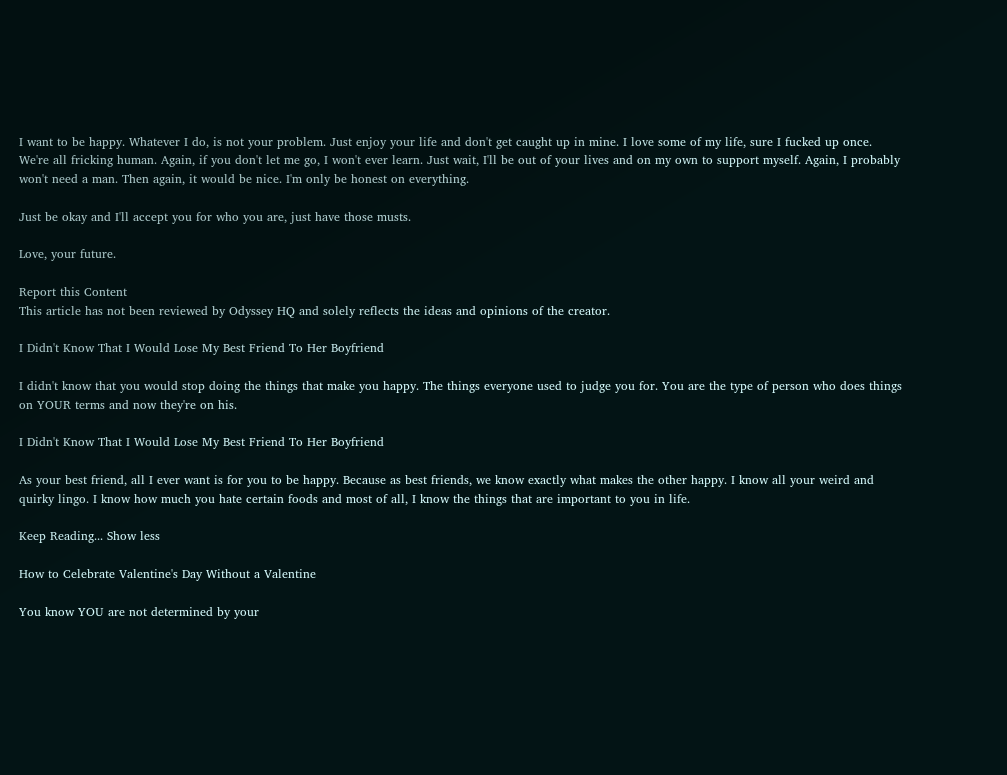I want to be happy. Whatever I do, is not your problem. Just enjoy your life and don't get caught up in mine. I love some of my life, sure I fucked up once. We're all fricking human. Again, if you don't let me go, I won't ever learn. Just wait, I'll be out of your lives and on my own to support myself. Again, I probably won't need a man. Then again, it would be nice. I'm only be honest on everything.

Just be okay and I'll accept you for who you are, just have those musts.

Love, your future.

Report this Content
This article has not been reviewed by Odyssey HQ and solely reflects the ideas and opinions of the creator.

I Didn't Know That I Would Lose My Best Friend To Her Boyfriend

I didn't know that you would stop doing the things that make you happy. The things everyone used to judge you for. You are the type of person who does things on YOUR terms and now they're on his.

I Didn't Know That I Would Lose My Best Friend To Her Boyfriend

As your best friend, all I ever want is for you to be happy. Because as best friends, we know exactly what makes the other happy. I know all your weird and quirky lingo. I know how much you hate certain foods and most of all, I know the things that are important to you in life.

Keep Reading... Show less

How to Celebrate Valentine's Day Without a Valentine

You know YOU are not determined by your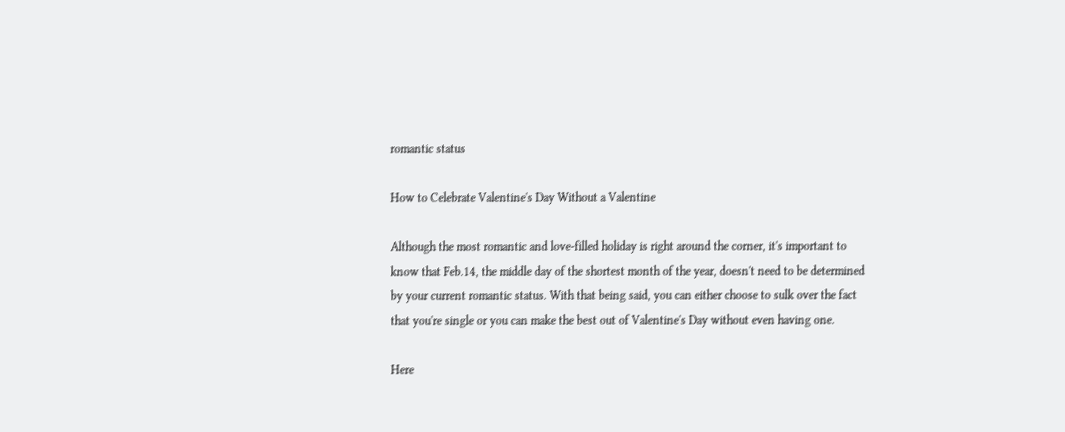romantic status

How to Celebrate Valentine's Day Without a Valentine

Although the most romantic and love-filled holiday is right around the corner, it's important to know that Feb.14, the middle day of the shortest month of the year, doesn't need to be determined by your current romantic status. With that being said, you can either choose to sulk over the fact that you're single or you can make the best out of Valentine's Day without even having one.

Here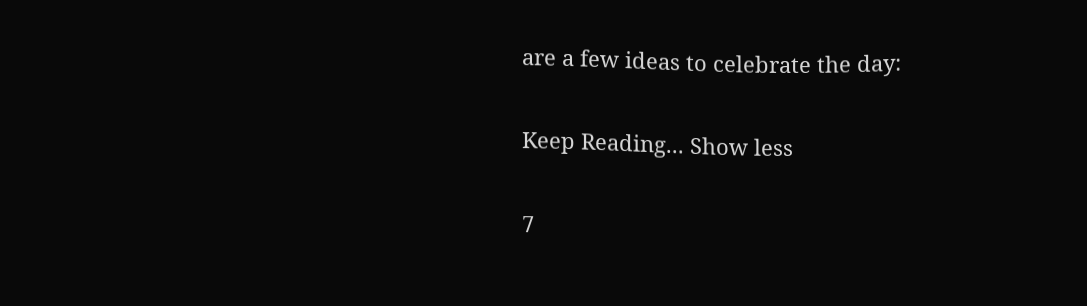are a few ideas to celebrate the day:

Keep Reading... Show less

7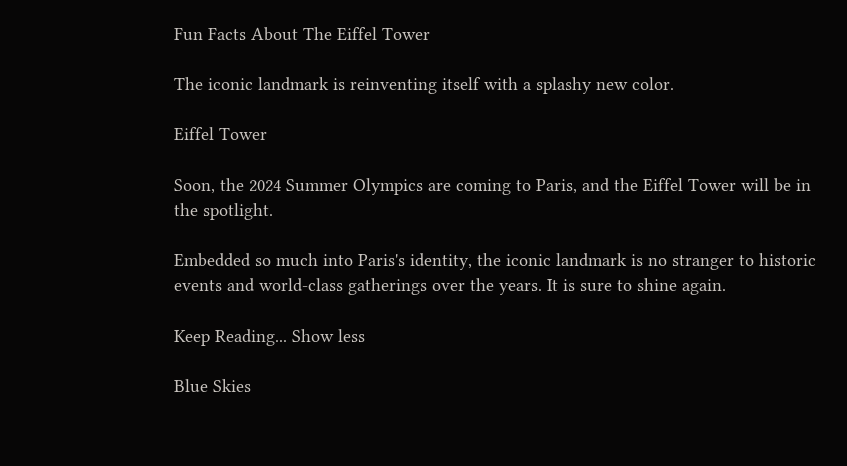Fun Facts About The Eiffel Tower

The iconic landmark is reinventing itself with a splashy new color.

Eiffel Tower

Soon, the 2024 Summer Olympics are coming to Paris, and the Eiffel Tower will be in the spotlight.

Embedded so much into Paris's identity, the iconic landmark is no stranger to historic events and world-class gatherings over the years. It is sure to shine again.

Keep Reading... Show less

Blue Skies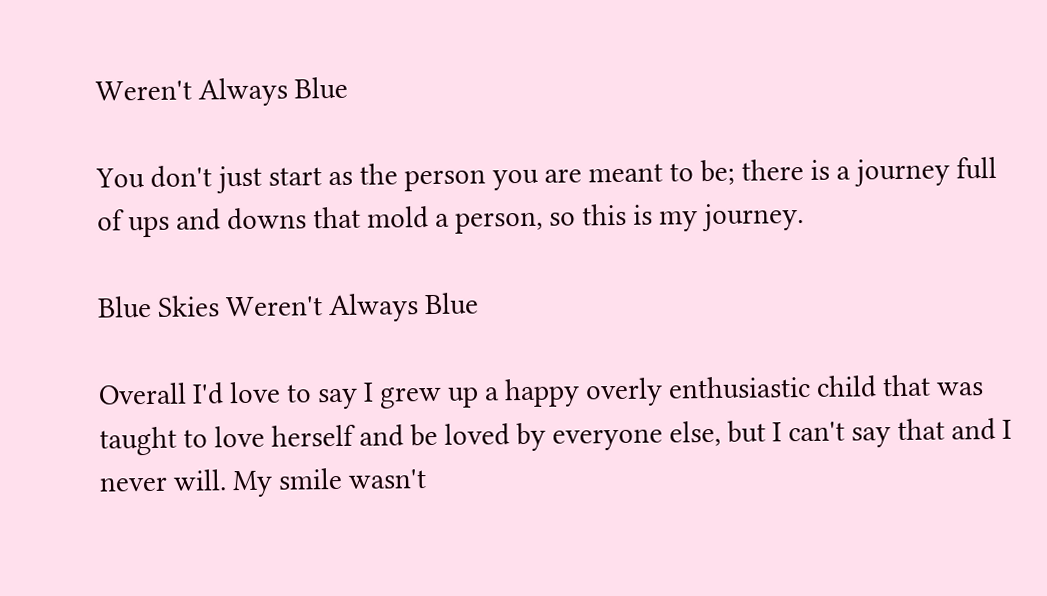Weren't Always Blue

You don't just start as the person you are meant to be; there is a journey full of ups and downs that mold a person, so this is my journey.

Blue Skies Weren't Always Blue

Overall I'd love to say I grew up a happy overly enthusiastic child that was taught to love herself and be loved by everyone else, but I can't say that and I never will. My smile wasn't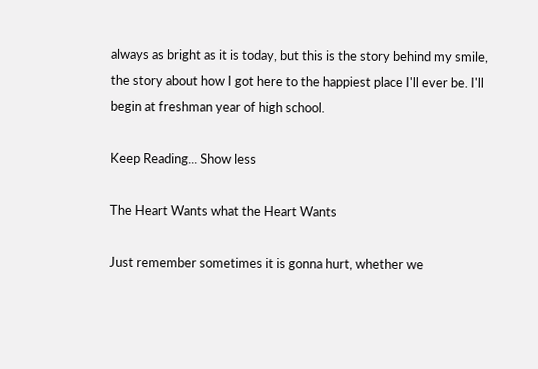always as bright as it is today, but this is the story behind my smile, the story about how I got here to the happiest place I'll ever be. I'll begin at freshman year of high school.

Keep Reading... Show less

The Heart Wants what the Heart Wants

Just remember sometimes it is gonna hurt, whether we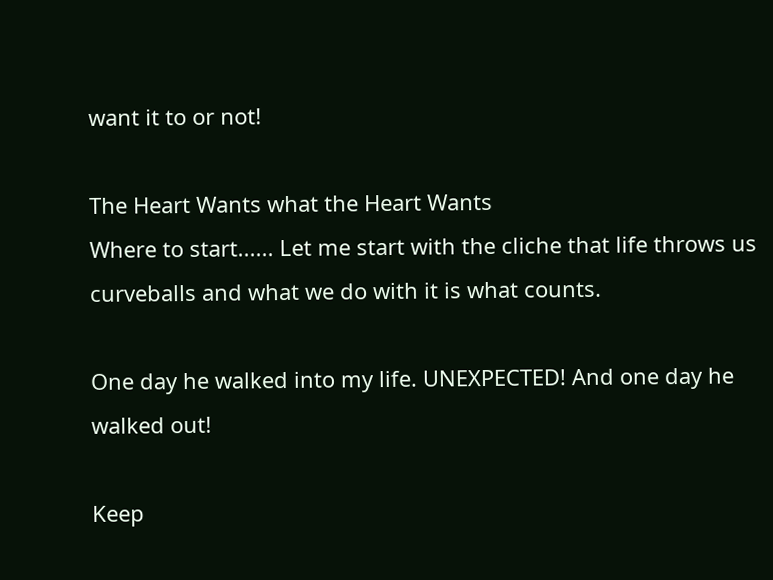want it to or not!

The Heart Wants what the Heart Wants
Where to start...... Let me start with the cliche that life throws us curveballs and what we do with it is what counts.

One day he walked into my life. UNEXPECTED! And one day he walked out!

Keep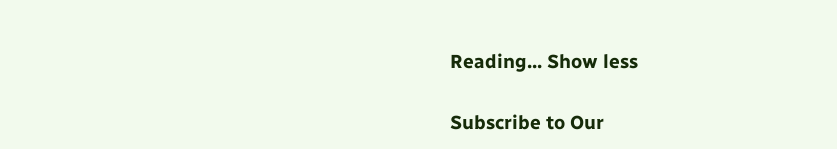Reading... Show less

Subscribe to Our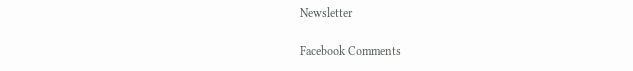Newsletter

Facebook Comments